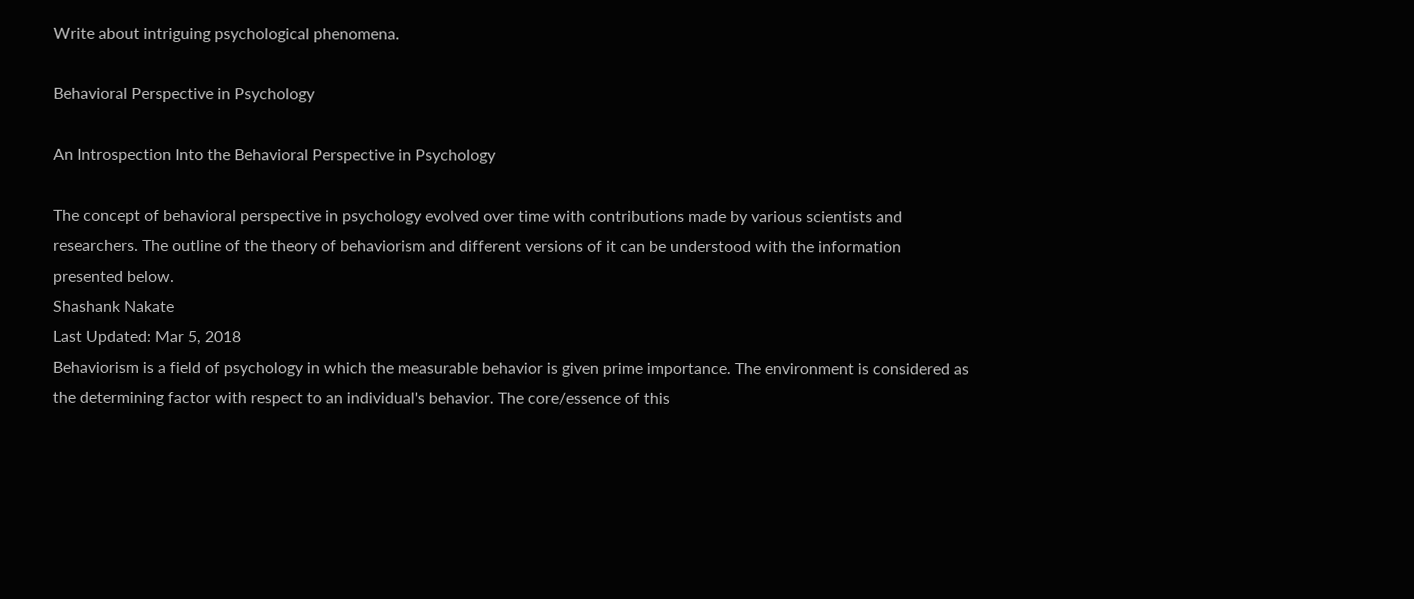Write about intriguing psychological phenomena.

Behavioral Perspective in Psychology

An Introspection Into the Behavioral Perspective in Psychology

The concept of behavioral perspective in psychology evolved over time with contributions made by various scientists and researchers. The outline of the theory of behaviorism and different versions of it can be understood with the information presented below.
Shashank Nakate
Last Updated: Mar 5, 2018
Behaviorism is a field of psychology in which the measurable behavior is given prime importance. The environment is considered as the determining factor with respect to an individual's behavior. The core/essence of this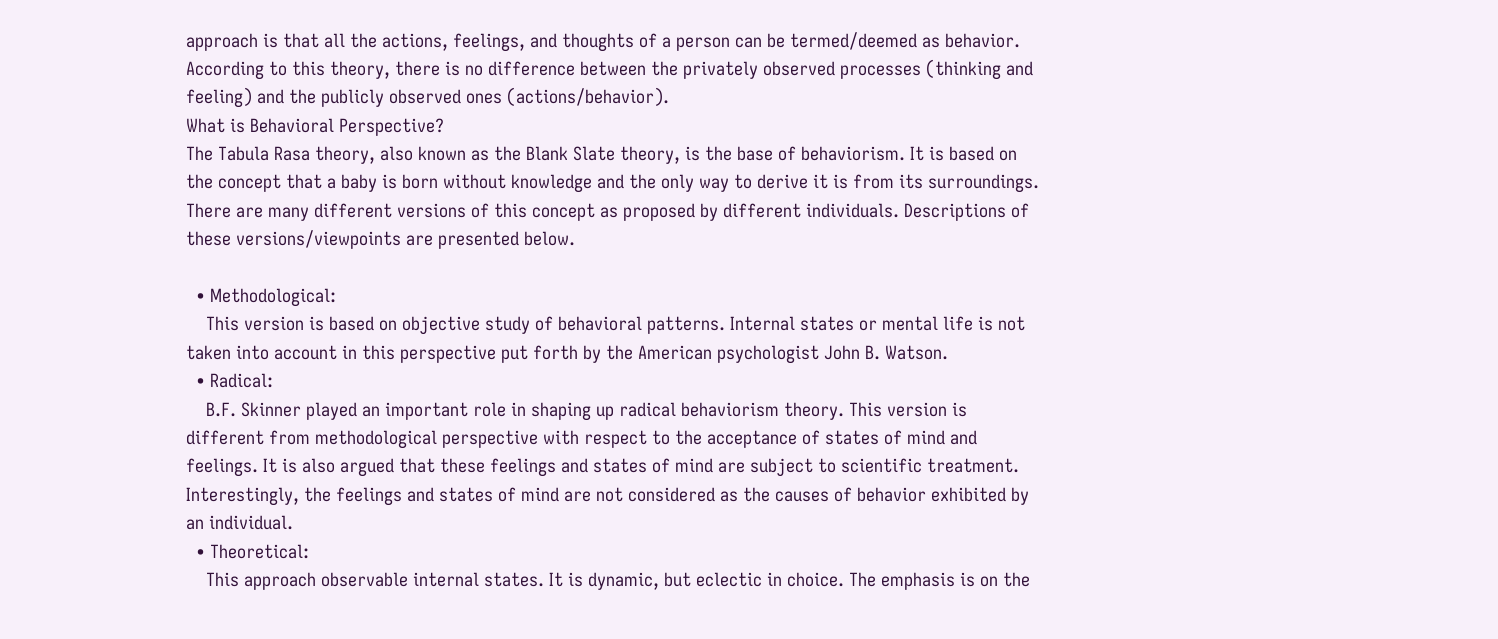approach is that all the actions, feelings, and thoughts of a person can be termed/deemed as behavior. According to this theory, there is no difference between the privately observed processes (thinking and feeling) and the publicly observed ones (actions/behavior).
What is Behavioral Perspective?
The Tabula Rasa theory, also known as the Blank Slate theory, is the base of behaviorism. It is based on the concept that a baby is born without knowledge and the only way to derive it is from its surroundings. There are many different versions of this concept as proposed by different individuals. Descriptions of these versions/viewpoints are presented below.

  • Methodological:
    This version is based on objective study of behavioral patterns. Internal states or mental life is not taken into account in this perspective put forth by the American psychologist John B. Watson.
  • Radical:
    B.F. Skinner played an important role in shaping up radical behaviorism theory. This version is different from methodological perspective with respect to the acceptance of states of mind and feelings. It is also argued that these feelings and states of mind are subject to scientific treatment. Interestingly, the feelings and states of mind are not considered as the causes of behavior exhibited by an individual.
  • Theoretical:
    This approach observable internal states. It is dynamic, but eclectic in choice. The emphasis is on the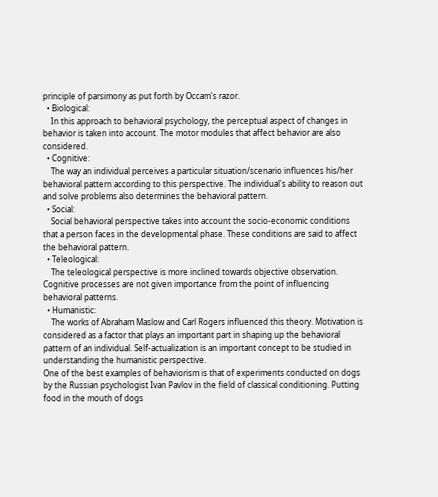principle of parsimony as put forth by Occam's razor.
  • Biological:
    In this approach to behavioral psychology, the perceptual aspect of changes in behavior is taken into account. The motor modules that affect behavior are also considered.
  • Cognitive:
    The way an individual perceives a particular situation/scenario influences his/her behavioral pattern according to this perspective. The individual's ability to reason out and solve problems also determines the behavioral pattern.
  • Social:
    Social behavioral perspective takes into account the socio-economic conditions that a person faces in the developmental phase. These conditions are said to affect the behavioral pattern.
  • Teleological:
    The teleological perspective is more inclined towards objective observation. Cognitive processes are not given importance from the point of influencing behavioral patterns.
  • Humanistic:
    The works of Abraham Maslow and Carl Rogers influenced this theory. Motivation is considered as a factor that plays an important part in shaping up the behavioral pattern of an individual. Self-actualization is an important concept to be studied in understanding the humanistic perspective.
One of the best examples of behaviorism is that of experiments conducted on dogs by the Russian psychologist Ivan Pavlov in the field of classical conditioning. Putting food in the mouth of dogs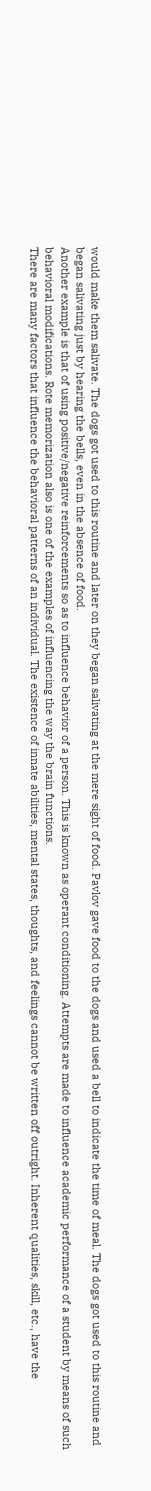would make them salivate. The dogs got used to this routine and later on they began salivating at the mere sight of food. Pavlov gave food to the dogs and used a bell to indicate the time of meal. The dogs got used to this routine and began salivating just by hearing the bells, even in the absence of food.
Another example is that of using positive/negative reinforcements so as to influence behavior of a person. This is known as operant conditioning. Attempts are made to influence academic performance of a student by means of such behavioral modifications. Rote memorization also is one of the examples of influencing the way the brain functions.
There are many factors that influence the behavioral patterns of an individual. The existence of innate abilities, mental states, thoughts, and feelings cannot be written off outright. Inherent qualities, skill, etc., have the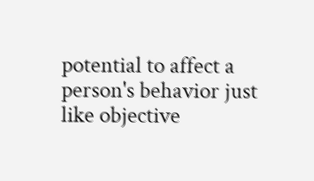potential to affect a person's behavior just like objective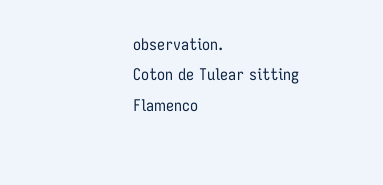observation.
Coton de Tulear sitting
Flamenco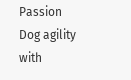Passion
Dog agility with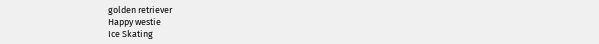golden retriever
Happy westie
Ice Skating